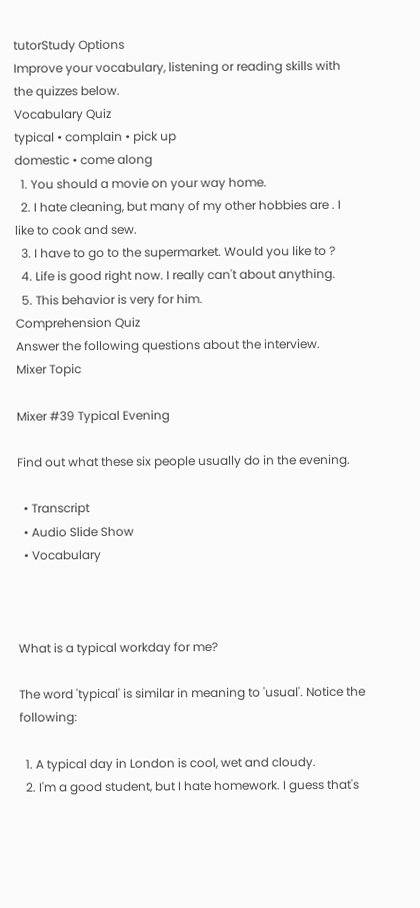tutorStudy Options
Improve your vocabulary, listening or reading skills with the quizzes below.
Vocabulary Quiz
typical • complain • pick up
domestic • come along
  1. You should a movie on your way home.
  2. I hate cleaning, but many of my other hobbies are . I like to cook and sew.
  3. I have to go to the supermarket. Would you like to ?
  4. Life is good right now. I really can't about anything.
  5. This behavior is very for him.
Comprehension Quiz
Answer the following questions about the interview.
Mixer Topic

Mixer #39 Typical Evening

Find out what these six people usually do in the evening.

  • Transcript
  • Audio Slide Show
  • Vocabulary



What is a typical workday for me?

The word 'typical' is similar in meaning to 'usual'. Notice the following:

  1. A typical day in London is cool, wet and cloudy.
  2. I'm a good student, but I hate homework. I guess that's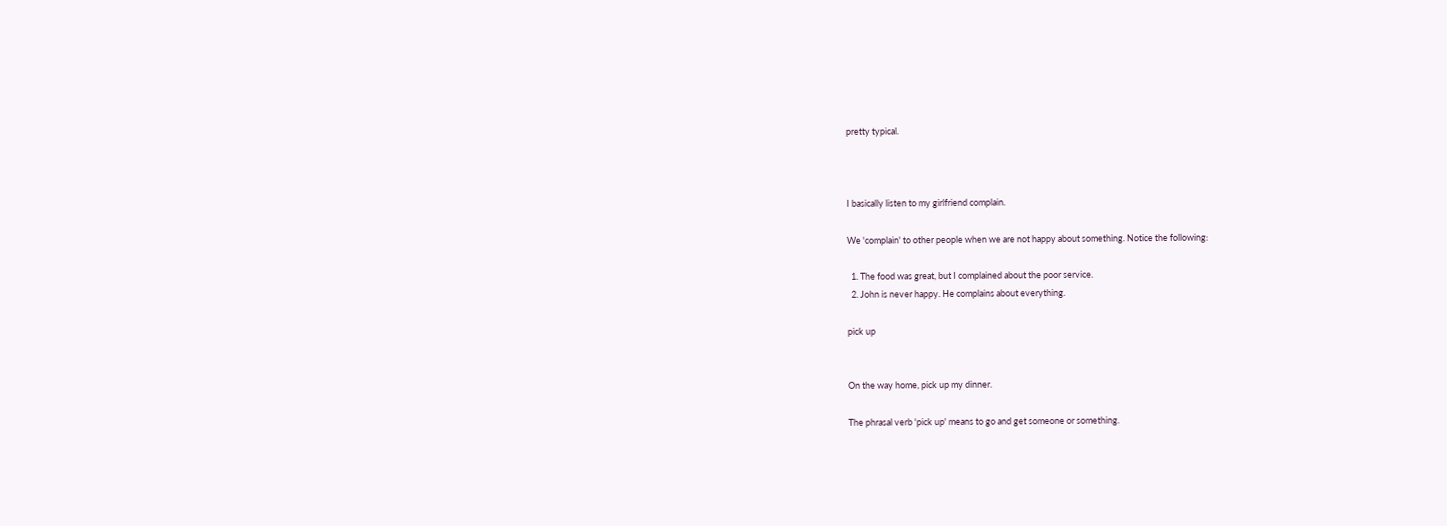pretty typical.



I basically listen to my girlfriend complain.

We 'complain' to other people when we are not happy about something. Notice the following:

  1. The food was great, but I complained about the poor service.
  2. John is never happy. He complains about everything.

pick up


On the way home, pick up my dinner.

The phrasal verb 'pick up' means to go and get someone or something.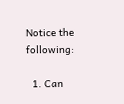Notice the following:

  1. Can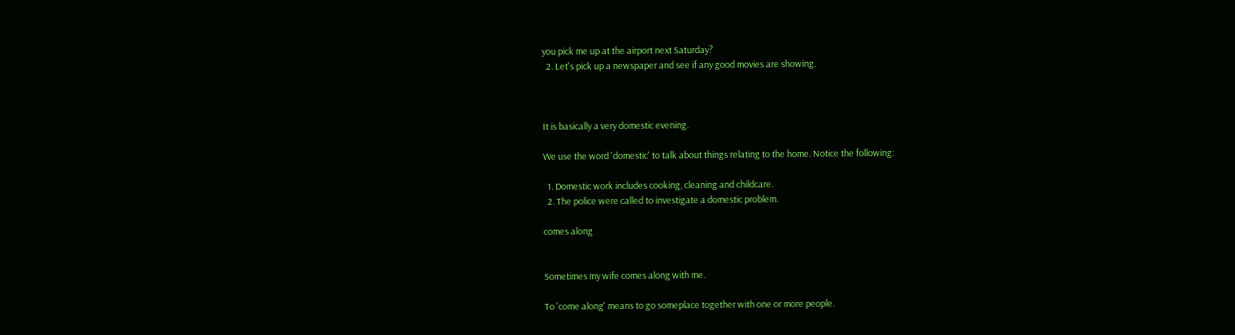you pick me up at the airport next Saturday?
  2. Let's pick up a newspaper and see if any good movies are showing.



It is basically a very domestic evening.

We use the word 'domestic' to talk about things relating to the home. Notice the following:

  1. Domestic work includes cooking, cleaning and childcare.
  2. The police were called to investigate a domestic problem.

comes along


Sometimes my wife comes along with me.

To 'come along' means to go someplace together with one or more people.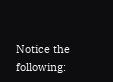Notice the following: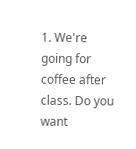1. We're going for coffee after class. Do you want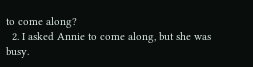to come along?
  2. I asked Annie to come along, but she was busy.